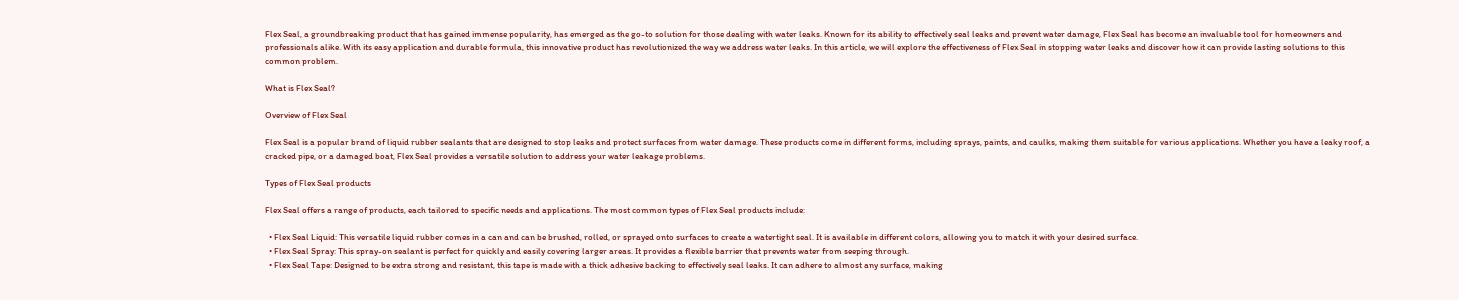Flex Seal, a groundbreaking product that has gained immense popularity, has emerged as the go-to solution for those dealing with water leaks. Known for its ability to effectively seal leaks and prevent water damage, Flex Seal has become an invaluable tool for homeowners and professionals alike. With its easy application and durable formula, this innovative product has revolutionized the way we address water leaks. In this article, we will explore the effectiveness of Flex Seal in stopping water leaks and discover how it can provide lasting solutions to this common problem.

What is Flex Seal?

Overview of Flex Seal

Flex Seal is a popular brand of liquid rubber sealants that are designed to stop leaks and protect surfaces from water damage. These products come in different forms, including sprays, paints, and caulks, making them suitable for various applications. Whether you have a leaky roof, a cracked pipe, or a damaged boat, Flex Seal provides a versatile solution to address your water leakage problems.

Types of Flex Seal products

Flex Seal offers a range of products, each tailored to specific needs and applications. The most common types of Flex Seal products include:

  • Flex Seal Liquid: This versatile liquid rubber comes in a can and can be brushed, rolled, or sprayed onto surfaces to create a watertight seal. It is available in different colors, allowing you to match it with your desired surface.
  • Flex Seal Spray: This spray-on sealant is perfect for quickly and easily covering larger areas. It provides a flexible barrier that prevents water from seeping through.
  • Flex Seal Tape: Designed to be extra strong and resistant, this tape is made with a thick adhesive backing to effectively seal leaks. It can adhere to almost any surface, making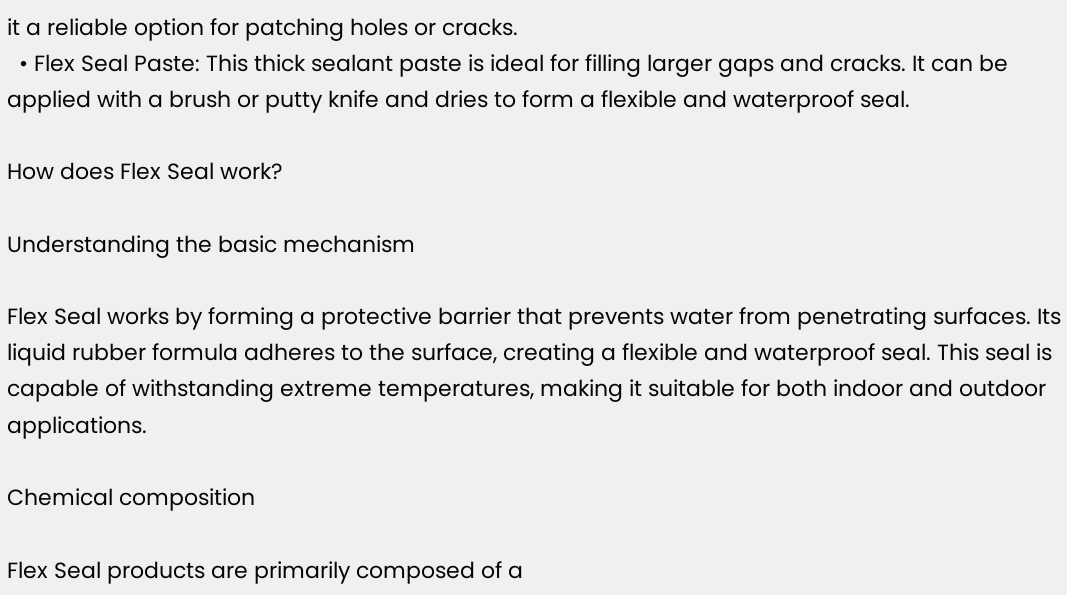it a reliable option for patching holes or cracks.
  • Flex Seal Paste: This thick sealant paste is ideal for filling larger gaps and cracks. It can be applied with a brush or putty knife and dries to form a flexible and waterproof seal.

How does Flex Seal work?

Understanding the basic mechanism

Flex Seal works by forming a protective barrier that prevents water from penetrating surfaces. Its liquid rubber formula adheres to the surface, creating a flexible and waterproof seal. This seal is capable of withstanding extreme temperatures, making it suitable for both indoor and outdoor applications.

Chemical composition

Flex Seal products are primarily composed of a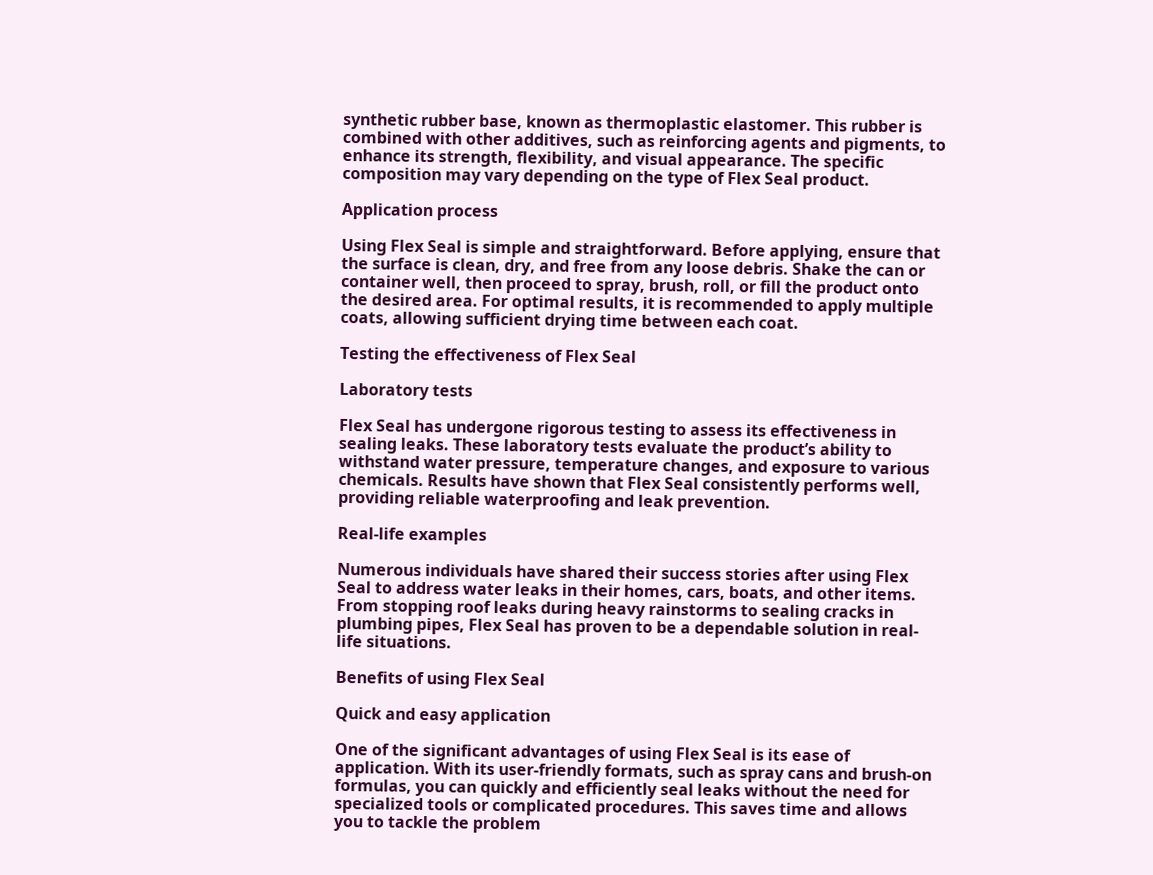synthetic rubber base, known as thermoplastic elastomer. This rubber is combined with other additives, such as reinforcing agents and pigments, to enhance its strength, flexibility, and visual appearance. The specific composition may vary depending on the type of Flex Seal product.

Application process

Using Flex Seal is simple and straightforward. Before applying, ensure that the surface is clean, dry, and free from any loose debris. Shake the can or container well, then proceed to spray, brush, roll, or fill the product onto the desired area. For optimal results, it is recommended to apply multiple coats, allowing sufficient drying time between each coat.

Testing the effectiveness of Flex Seal

Laboratory tests

Flex Seal has undergone rigorous testing to assess its effectiveness in sealing leaks. These laboratory tests evaluate the product’s ability to withstand water pressure, temperature changes, and exposure to various chemicals. Results have shown that Flex Seal consistently performs well, providing reliable waterproofing and leak prevention.

Real-life examples

Numerous individuals have shared their success stories after using Flex Seal to address water leaks in their homes, cars, boats, and other items. From stopping roof leaks during heavy rainstorms to sealing cracks in plumbing pipes, Flex Seal has proven to be a dependable solution in real-life situations.

Benefits of using Flex Seal

Quick and easy application

One of the significant advantages of using Flex Seal is its ease of application. With its user-friendly formats, such as spray cans and brush-on formulas, you can quickly and efficiently seal leaks without the need for specialized tools or complicated procedures. This saves time and allows you to tackle the problem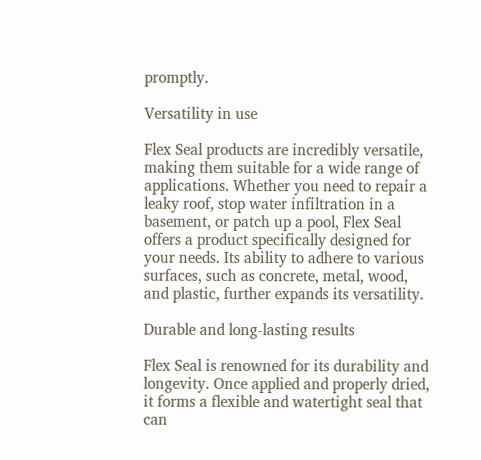promptly.

Versatility in use

Flex Seal products are incredibly versatile, making them suitable for a wide range of applications. Whether you need to repair a leaky roof, stop water infiltration in a basement, or patch up a pool, Flex Seal offers a product specifically designed for your needs. Its ability to adhere to various surfaces, such as concrete, metal, wood, and plastic, further expands its versatility.

Durable and long-lasting results

Flex Seal is renowned for its durability and longevity. Once applied and properly dried, it forms a flexible and watertight seal that can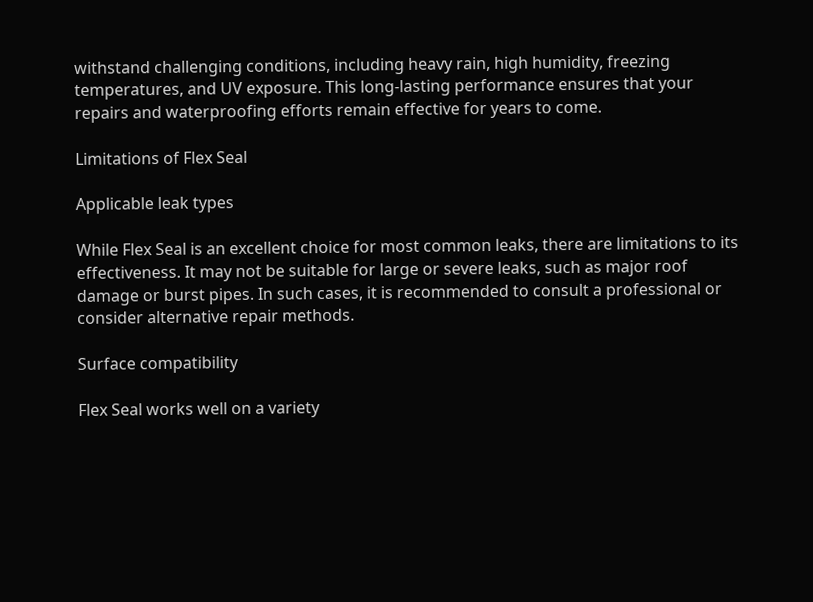withstand challenging conditions, including heavy rain, high humidity, freezing temperatures, and UV exposure. This long-lasting performance ensures that your repairs and waterproofing efforts remain effective for years to come.

Limitations of Flex Seal

Applicable leak types

While Flex Seal is an excellent choice for most common leaks, there are limitations to its effectiveness. It may not be suitable for large or severe leaks, such as major roof damage or burst pipes. In such cases, it is recommended to consult a professional or consider alternative repair methods.

Surface compatibility

Flex Seal works well on a variety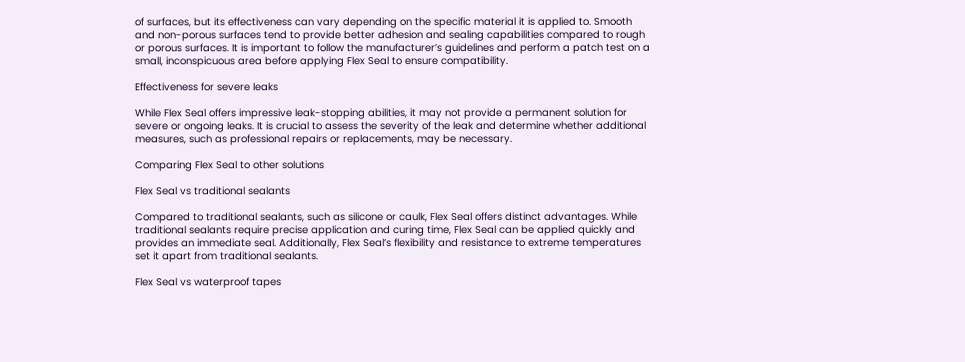of surfaces, but its effectiveness can vary depending on the specific material it is applied to. Smooth and non-porous surfaces tend to provide better adhesion and sealing capabilities compared to rough or porous surfaces. It is important to follow the manufacturer’s guidelines and perform a patch test on a small, inconspicuous area before applying Flex Seal to ensure compatibility.

Effectiveness for severe leaks

While Flex Seal offers impressive leak-stopping abilities, it may not provide a permanent solution for severe or ongoing leaks. It is crucial to assess the severity of the leak and determine whether additional measures, such as professional repairs or replacements, may be necessary.

Comparing Flex Seal to other solutions

Flex Seal vs traditional sealants

Compared to traditional sealants, such as silicone or caulk, Flex Seal offers distinct advantages. While traditional sealants require precise application and curing time, Flex Seal can be applied quickly and provides an immediate seal. Additionally, Flex Seal’s flexibility and resistance to extreme temperatures set it apart from traditional sealants.

Flex Seal vs waterproof tapes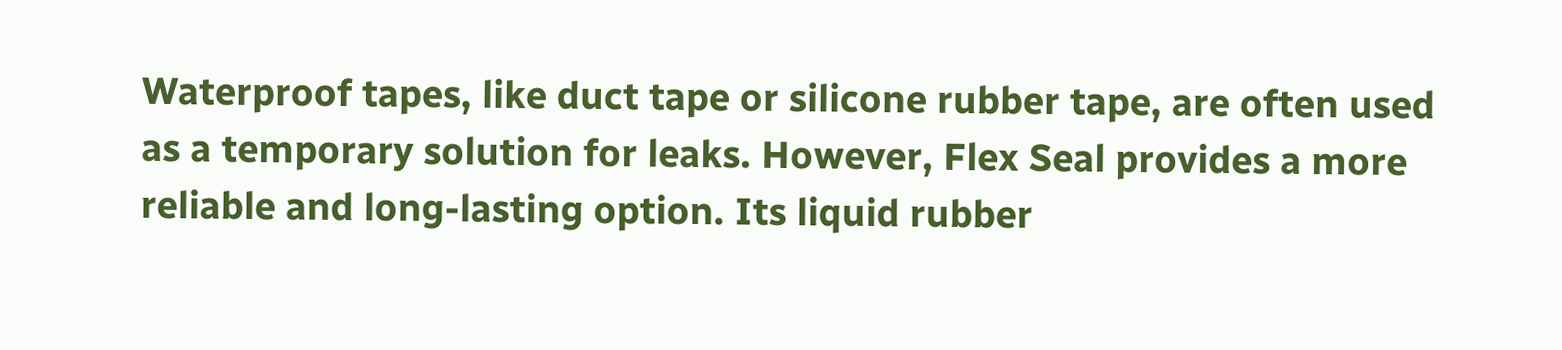Waterproof tapes, like duct tape or silicone rubber tape, are often used as a temporary solution for leaks. However, Flex Seal provides a more reliable and long-lasting option. Its liquid rubber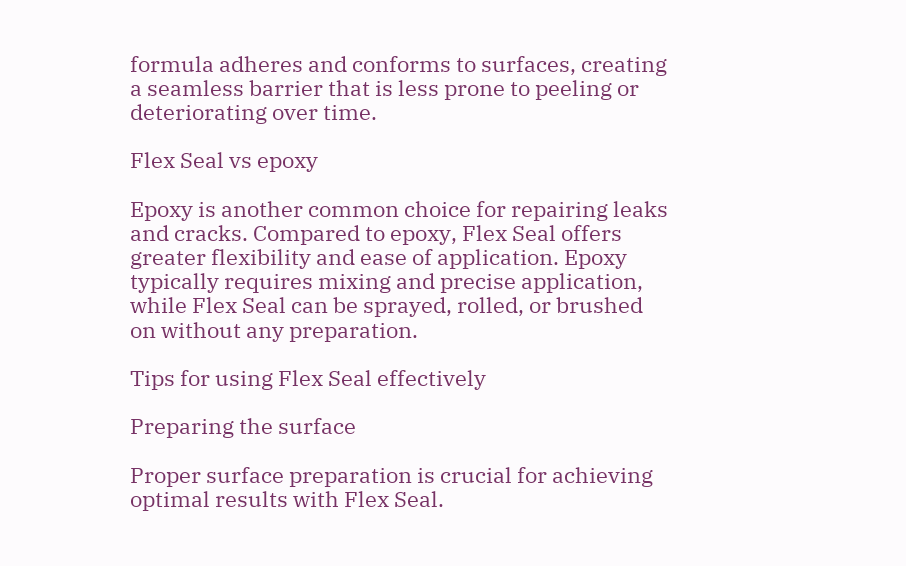formula adheres and conforms to surfaces, creating a seamless barrier that is less prone to peeling or deteriorating over time.

Flex Seal vs epoxy

Epoxy is another common choice for repairing leaks and cracks. Compared to epoxy, Flex Seal offers greater flexibility and ease of application. Epoxy typically requires mixing and precise application, while Flex Seal can be sprayed, rolled, or brushed on without any preparation.

Tips for using Flex Seal effectively

Preparing the surface

Proper surface preparation is crucial for achieving optimal results with Flex Seal.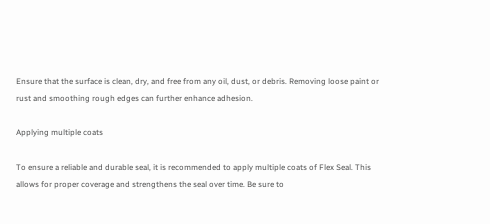Ensure that the surface is clean, dry, and free from any oil, dust, or debris. Removing loose paint or rust and smoothing rough edges can further enhance adhesion.

Applying multiple coats

To ensure a reliable and durable seal, it is recommended to apply multiple coats of Flex Seal. This allows for proper coverage and strengthens the seal over time. Be sure to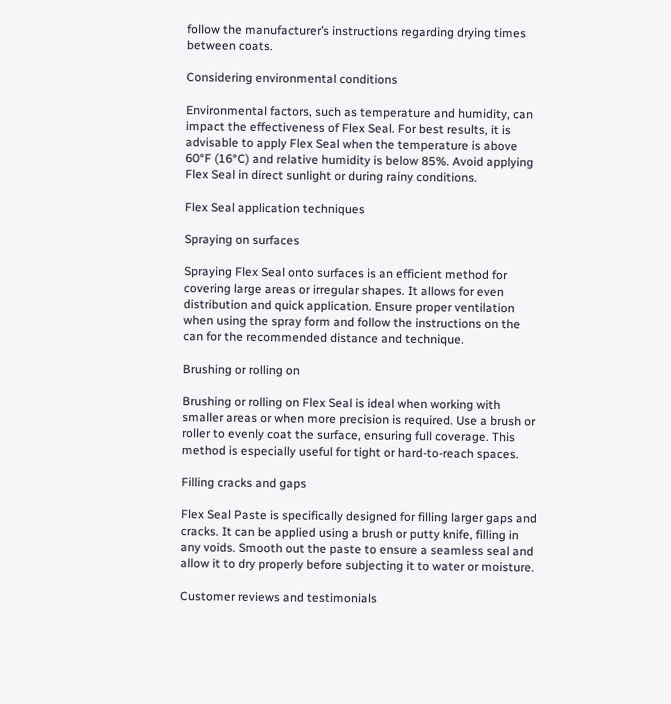follow the manufacturer’s instructions regarding drying times between coats.

Considering environmental conditions

Environmental factors, such as temperature and humidity, can impact the effectiveness of Flex Seal. For best results, it is advisable to apply Flex Seal when the temperature is above 60°F (16°C) and relative humidity is below 85%. Avoid applying Flex Seal in direct sunlight or during rainy conditions.

Flex Seal application techniques

Spraying on surfaces

Spraying Flex Seal onto surfaces is an efficient method for covering large areas or irregular shapes. It allows for even distribution and quick application. Ensure proper ventilation when using the spray form and follow the instructions on the can for the recommended distance and technique.

Brushing or rolling on

Brushing or rolling on Flex Seal is ideal when working with smaller areas or when more precision is required. Use a brush or roller to evenly coat the surface, ensuring full coverage. This method is especially useful for tight or hard-to-reach spaces.

Filling cracks and gaps

Flex Seal Paste is specifically designed for filling larger gaps and cracks. It can be applied using a brush or putty knife, filling in any voids. Smooth out the paste to ensure a seamless seal and allow it to dry properly before subjecting it to water or moisture.

Customer reviews and testimonials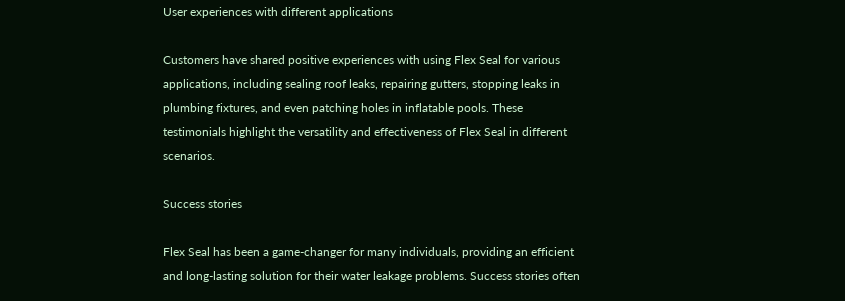User experiences with different applications

Customers have shared positive experiences with using Flex Seal for various applications, including sealing roof leaks, repairing gutters, stopping leaks in plumbing fixtures, and even patching holes in inflatable pools. These testimonials highlight the versatility and effectiveness of Flex Seal in different scenarios.

Success stories

Flex Seal has been a game-changer for many individuals, providing an efficient and long-lasting solution for their water leakage problems. Success stories often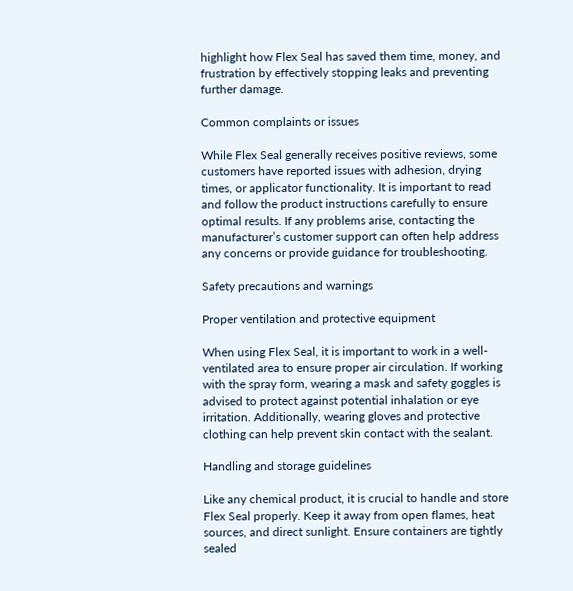highlight how Flex Seal has saved them time, money, and frustration by effectively stopping leaks and preventing further damage.

Common complaints or issues

While Flex Seal generally receives positive reviews, some customers have reported issues with adhesion, drying times, or applicator functionality. It is important to read and follow the product instructions carefully to ensure optimal results. If any problems arise, contacting the manufacturer’s customer support can often help address any concerns or provide guidance for troubleshooting.

Safety precautions and warnings

Proper ventilation and protective equipment

When using Flex Seal, it is important to work in a well-ventilated area to ensure proper air circulation. If working with the spray form, wearing a mask and safety goggles is advised to protect against potential inhalation or eye irritation. Additionally, wearing gloves and protective clothing can help prevent skin contact with the sealant.

Handling and storage guidelines

Like any chemical product, it is crucial to handle and store Flex Seal properly. Keep it away from open flames, heat sources, and direct sunlight. Ensure containers are tightly sealed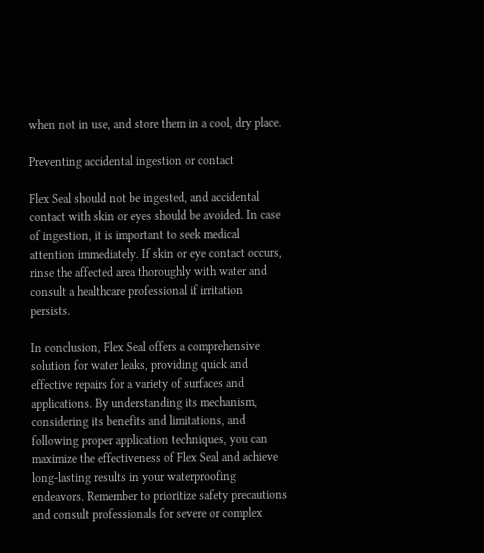when not in use, and store them in a cool, dry place.

Preventing accidental ingestion or contact

Flex Seal should not be ingested, and accidental contact with skin or eyes should be avoided. In case of ingestion, it is important to seek medical attention immediately. If skin or eye contact occurs, rinse the affected area thoroughly with water and consult a healthcare professional if irritation persists.

In conclusion, Flex Seal offers a comprehensive solution for water leaks, providing quick and effective repairs for a variety of surfaces and applications. By understanding its mechanism, considering its benefits and limitations, and following proper application techniques, you can maximize the effectiveness of Flex Seal and achieve long-lasting results in your waterproofing endeavors. Remember to prioritize safety precautions and consult professionals for severe or complex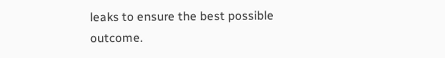leaks to ensure the best possible outcome.